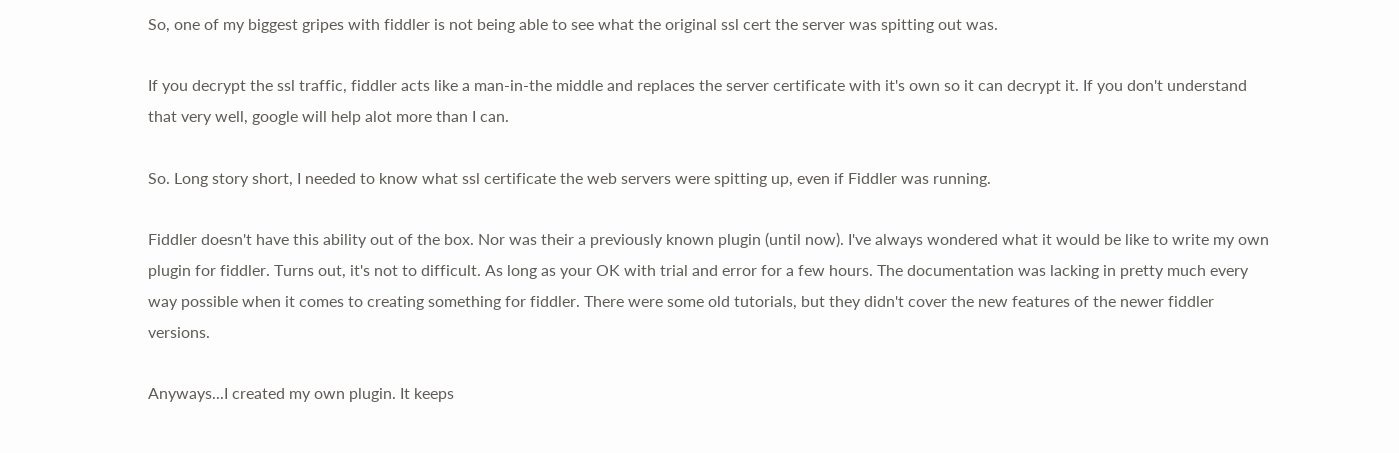So, one of my biggest gripes with fiddler is not being able to see what the original ssl cert the server was spitting out was.

If you decrypt the ssl traffic, fiddler acts like a man-in-the middle and replaces the server certificate with it's own so it can decrypt it. If you don't understand that very well, google will help alot more than I can.

So. Long story short, I needed to know what ssl certificate the web servers were spitting up, even if Fiddler was running.

Fiddler doesn't have this ability out of the box. Nor was their a previously known plugin (until now). I've always wondered what it would be like to write my own plugin for fiddler. Turns out, it's not to difficult. As long as your OK with trial and error for a few hours. The documentation was lacking in pretty much every way possible when it comes to creating something for fiddler. There were some old tutorials, but they didn't cover the new features of the newer fiddler versions.

Anyways...I created my own plugin. It keeps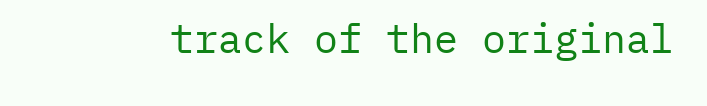track of the original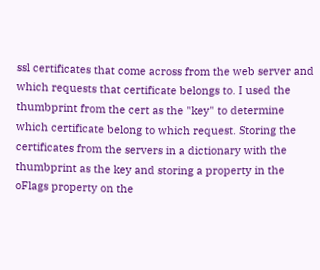ssl certificates that come across from the web server and which requests that certificate belongs to. I used the thumbprint from the cert as the "key" to determine which certificate belong to which request. Storing the certificates from the servers in a dictionary with the thumbprint as the key and storing a property in the oFlags property on the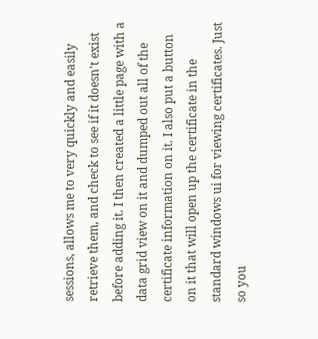sessions, allows me to very quickly and easily retrieve them, and check to see if it doesn't exist before adding it. I then created a little page with a data grid view on it and dumped out all of the certificate information on it. I also put a button on it that will open up the certificate in the standard windows ui for viewing certificates. Just so you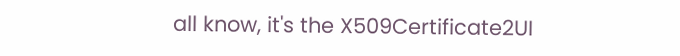all know, it's the X509Certificate2UI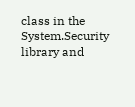class in the System.Security library and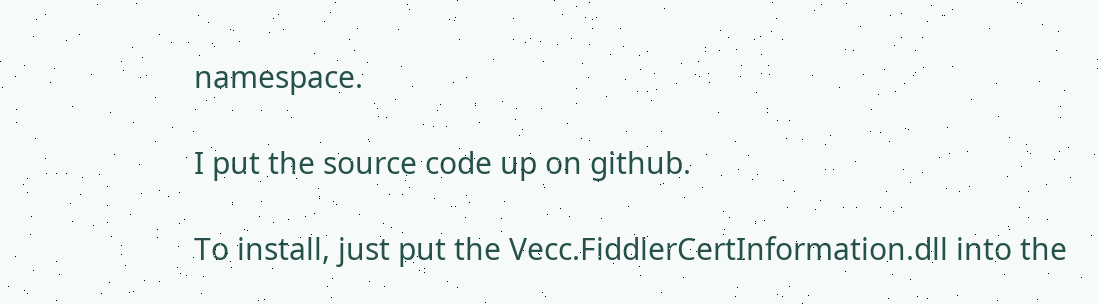namespace.

I put the source code up on github.

To install, just put the Vecc.FiddlerCertInformation.dll into the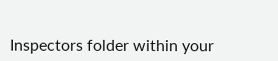Inspectors folder within your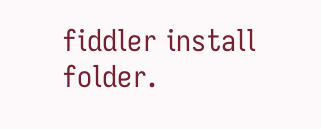fiddler install folder.